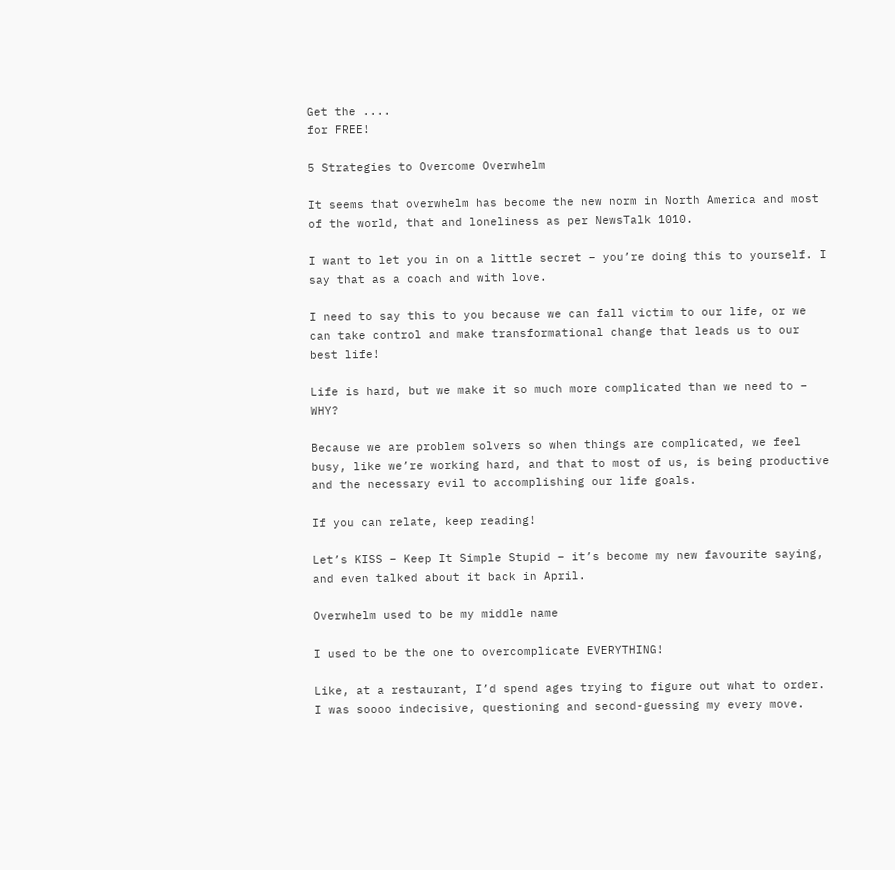Get the ....
for FREE!

5 Strategies to Overcome Overwhelm

It seems that overwhelm has become the new norm in North America and most of the world, that and loneliness as per NewsTalk 1010.

I want to let you in on a little secret – you’re doing this to yourself. I say that as a coach and with love.

I need to say this to you because we can fall victim to our life, or we can take control and make transformational change that leads us to our best life!

Life is hard, but we make it so much more complicated than we need to – WHY?

Because we are problem solvers so when things are complicated, we feel busy, like we’re working hard, and that to most of us, is being productive and the necessary evil to accomplishing our life goals.

If you can relate, keep reading!

Let’s KISS – Keep It Simple Stupid – it’s become my new favourite saying, and even talked about it back in April.

Overwhelm used to be my middle name

I used to be the one to overcomplicate EVERYTHING!

Like, at a restaurant, I’d spend ages trying to figure out what to order. I was soooo indecisive, questioning and second-guessing my every move.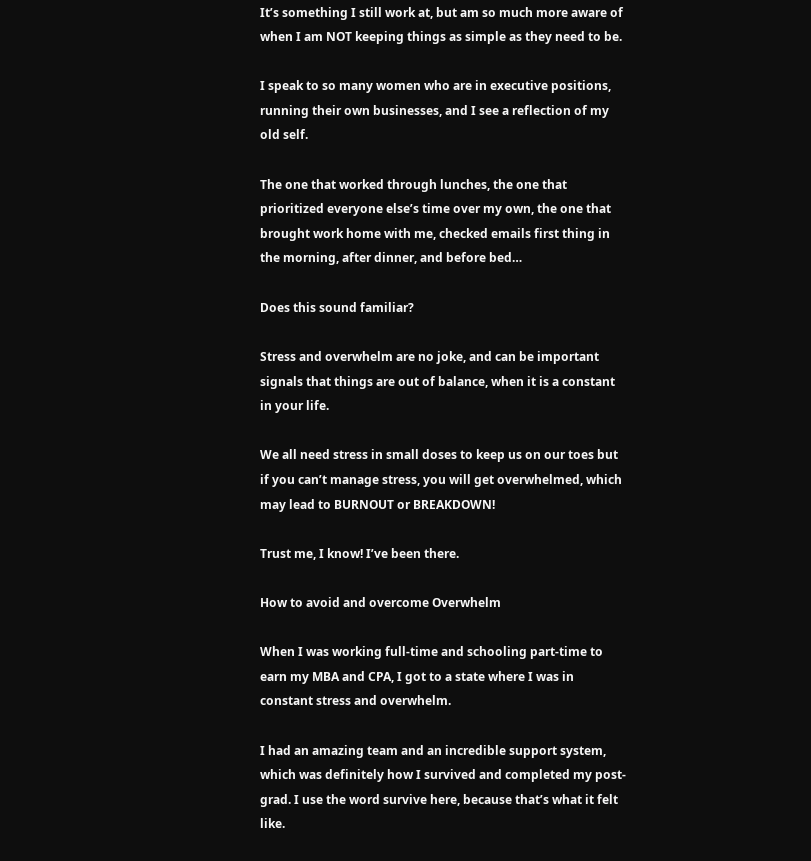It’s something I still work at, but am so much more aware of when I am NOT keeping things as simple as they need to be.

I speak to so many women who are in executive positions, running their own businesses, and I see a reflection of my old self.

The one that worked through lunches, the one that prioritized everyone else’s time over my own, the one that brought work home with me, checked emails first thing in the morning, after dinner, and before bed…

Does this sound familiar?

Stress and overwhelm are no joke, and can be important signals that things are out of balance, when it is a constant in your life.

We all need stress in small doses to keep us on our toes but if you can’t manage stress, you will get overwhelmed, which may lead to BURNOUT or BREAKDOWN!

Trust me, I know! I’ve been there.

How to avoid and overcome Overwhelm

When I was working full-time and schooling part-time to earn my MBA and CPA, I got to a state where I was in constant stress and overwhelm.

I had an amazing team and an incredible support system, which was definitely how I survived and completed my post-grad. I use the word survive here, because that’s what it felt like.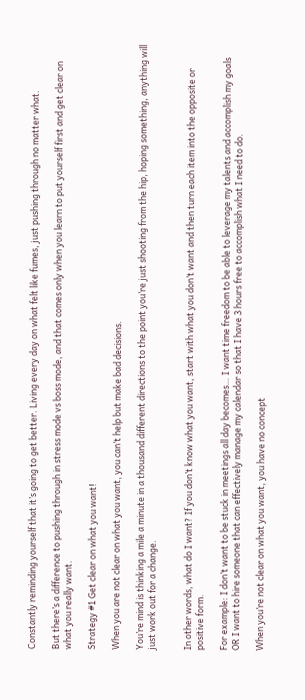Constantly reminding yourself that it’s going to get better. Living every day on what felt like fumes, just pushing through no matter what.

But there’s a difference to pushing through in stress mode vs boss mode, and that comes only when you learn to put yourself first and get clear on what you really want.

Strategy #1 Get clear on what you want!

When you are not clear on what you want, you can’t help but make bad decisions.

You’re mind is thinking a mile a minute in a thousand different directions to the point you’re just shooting from the hip, hoping something, anything will just work out for a change.


In other words, what do I want? If you don’t know what you want, start with what you don’t want and then turn each item into the opposite or positive form.

For example: I don’t want to be stuck in meetings all day becomes… I want time freedom to be able to leverage my talents and accomplish my goals OR I want to hire someone that can effectively manage my calendar so that I have 3 hours free to accomplish what I need to do.

When you’re not clear on what you want, you have no concept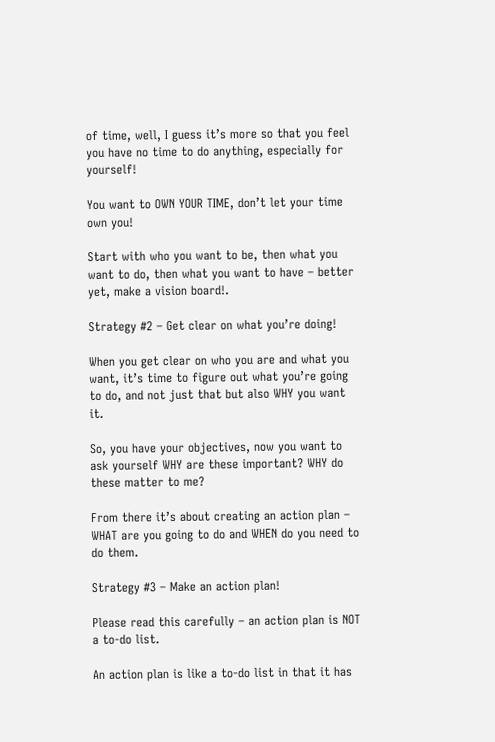of time, well, I guess it’s more so that you feel you have no time to do anything, especially for yourself!

You want to OWN YOUR TIME, don’t let your time own you!

Start with who you want to be, then what you want to do, then what you want to have – better yet, make a vision board!.

Strategy #2 – Get clear on what you’re doing!

When you get clear on who you are and what you want, it’s time to figure out what you’re going to do, and not just that but also WHY you want it.

So, you have your objectives, now you want to ask yourself WHY are these important? WHY do these matter to me?

From there it’s about creating an action plan – WHAT are you going to do and WHEN do you need to do them.

Strategy #3 – Make an action plan!

Please read this carefully – an action plan is NOT a to-do list.

An action plan is like a to-do list in that it has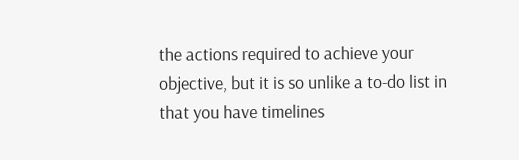the actions required to achieve your objective, but it is so unlike a to-do list in that you have timelines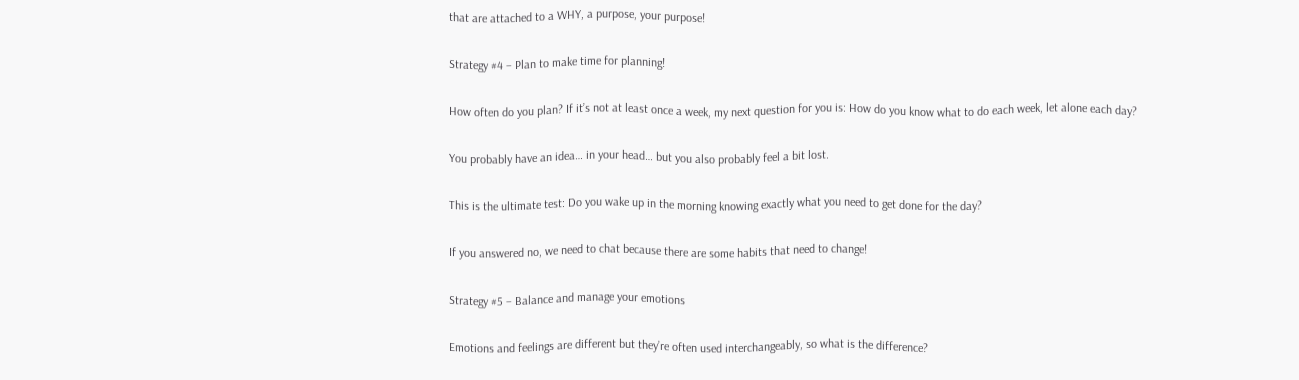that are attached to a WHY, a purpose, your purpose!

Strategy #4 – Plan to make time for planning!

How often do you plan? If it’s not at least once a week, my next question for you is: How do you know what to do each week, let alone each day?

You probably have an idea… in your head… but you also probably feel a bit lost.

This is the ultimate test: Do you wake up in the morning knowing exactly what you need to get done for the day?

If you answered no, we need to chat because there are some habits that need to change!

Strategy #5 – Balance and manage your emotions

Emotions and feelings are different but they’re often used interchangeably, so what is the difference?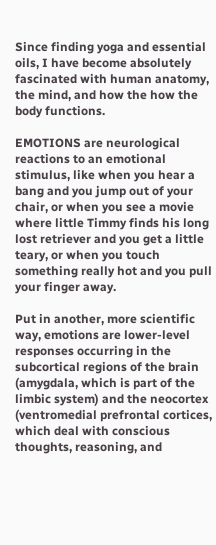Since finding yoga and essential oils, I have become absolutely fascinated with human anatomy, the mind, and how the how the body functions.

EMOTIONS are neurological reactions to an emotional stimulus, like when you hear a bang and you jump out of your chair, or when you see a movie where little Timmy finds his long lost retriever and you get a little teary, or when you touch something really hot and you pull your finger away.

Put in another, more scientific way, emotions are lower-level responses occurring in the subcortical regions of the brain (amygdala, which is part of the limbic system) and the neocortex (ventromedial prefrontal cortices, which deal with conscious thoughts, reasoning, and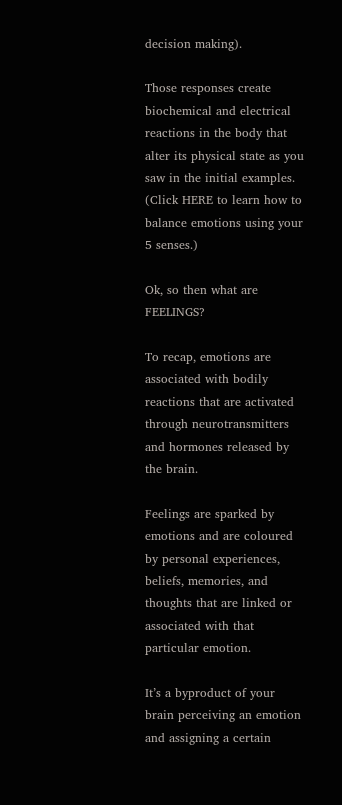decision making).

Those responses create biochemical and electrical reactions in the body that alter its physical state as you saw in the initial examples. (Click HERE to learn how to balance emotions using your 5 senses.)

Ok, so then what are FEELINGS?

To recap, emotions are associated with bodily reactions that are activated through neurotransmitters and hormones released by the brain.

Feelings are sparked by emotions and are coloured by personal experiences, beliefs, memories, and thoughts that are linked or associated with that particular emotion.

It’s a byproduct of your brain perceiving an emotion and assigning a certain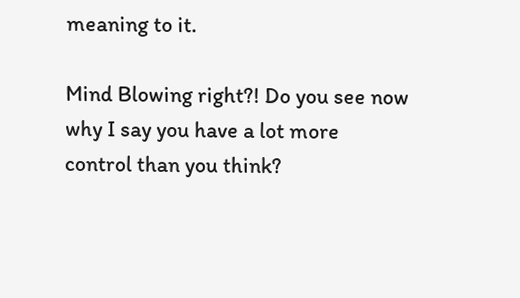meaning to it.

Mind Blowing right?! Do you see now why I say you have a lot more control than you think?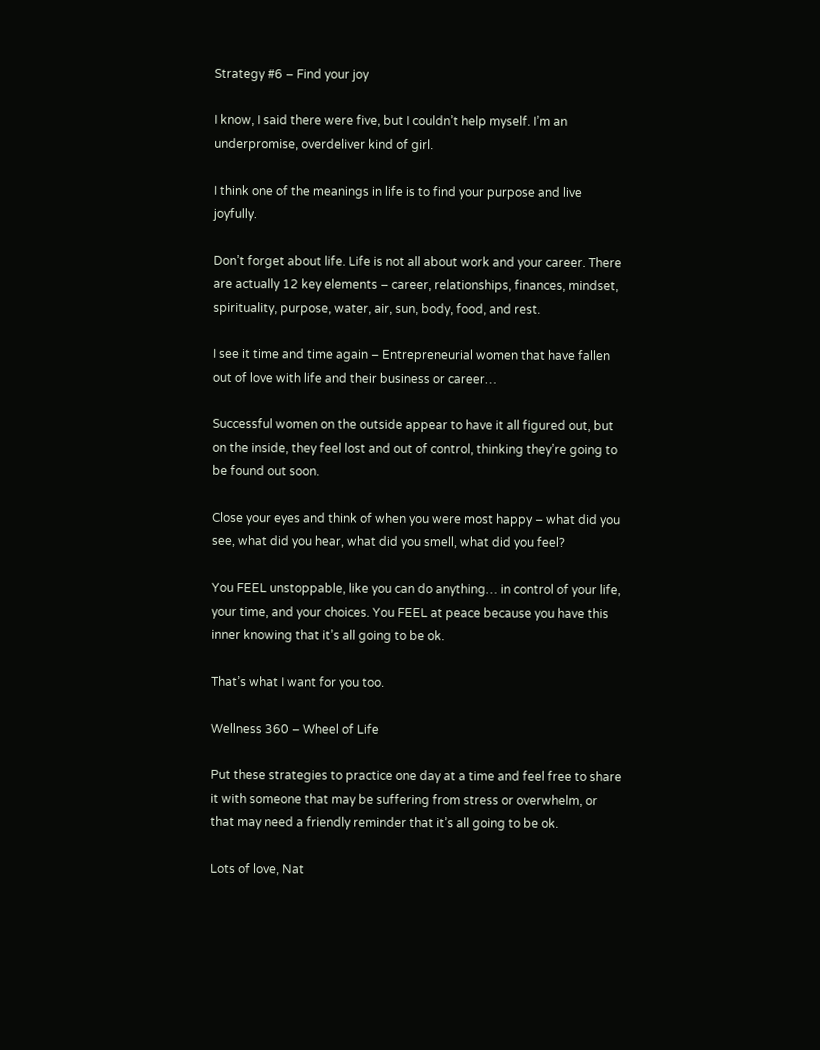Strategy #6 – Find your joy

I know, I said there were five, but I couldn’t help myself. I’m an underpromise, overdeliver kind of girl.

I think one of the meanings in life is to find your purpose and live joyfully.

Don’t forget about life. Life is not all about work and your career. There are actually 12 key elements – career, relationships, finances, mindset, spirituality, purpose, water, air, sun, body, food, and rest.

I see it time and time again – Entrepreneurial women that have fallen out of love with life and their business or career…

Successful women on the outside appear to have it all figured out, but on the inside, they feel lost and out of control, thinking they’re going to be found out soon.

Close your eyes and think of when you were most happy – what did you see, what did you hear, what did you smell, what did you feel?

You FEEL unstoppable, like you can do anything… in control of your life, your time, and your choices. You FEEL at peace because you have this inner knowing that it’s all going to be ok.

That’s what I want for you too.

Wellness 360 – Wheel of Life

Put these strategies to practice one day at a time and feel free to share it with someone that may be suffering from stress or overwhelm, or that may need a friendly reminder that it’s all going to be ok.

Lots of love, Nat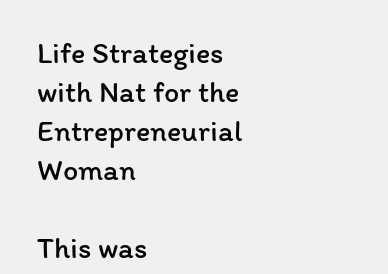Life Strategies with Nat for the Entrepreneurial Woman

This was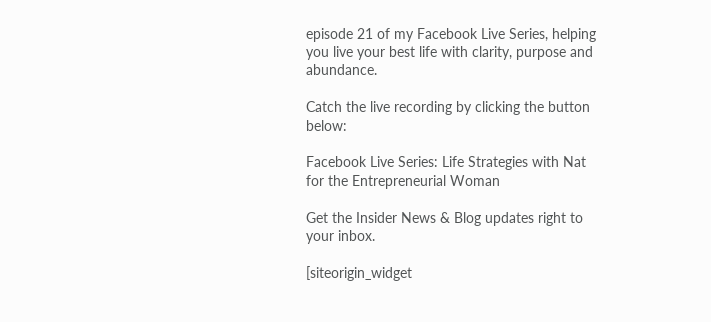episode 21 of my Facebook Live Series, helping you live your best life with clarity, purpose and abundance.

Catch the live recording by clicking the button below:

Facebook Live Series: Life Strategies with Nat for the Entrepreneurial Woman

Get the Insider News & Blog updates right to your inbox.

[siteorigin_widget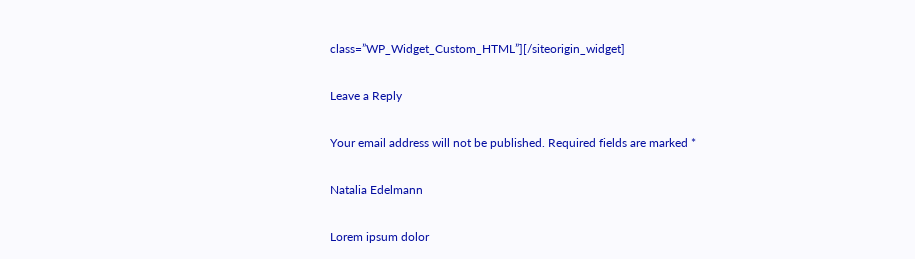class=”WP_Widget_Custom_HTML”][/siteorigin_widget]

Leave a Reply

Your email address will not be published. Required fields are marked *

Natalia Edelmann

Lorem ipsum dolor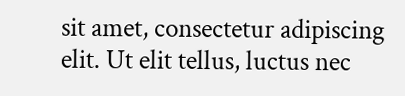sit amet, consectetur adipiscing elit. Ut elit tellus, luctus nec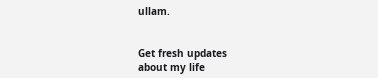ullam.


Get fresh updates
about my life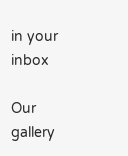in your inbox

Our gallery